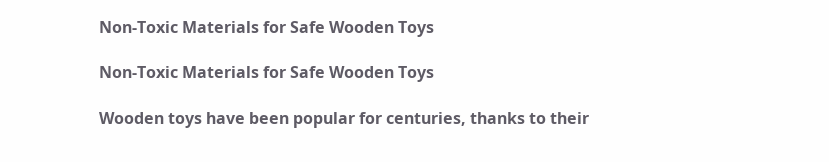Non-Toxic Materials for Safe Wooden Toys

Non-Toxic Materials for Safe Wooden Toys

Wooden toys have been popular for centuries, thanks to their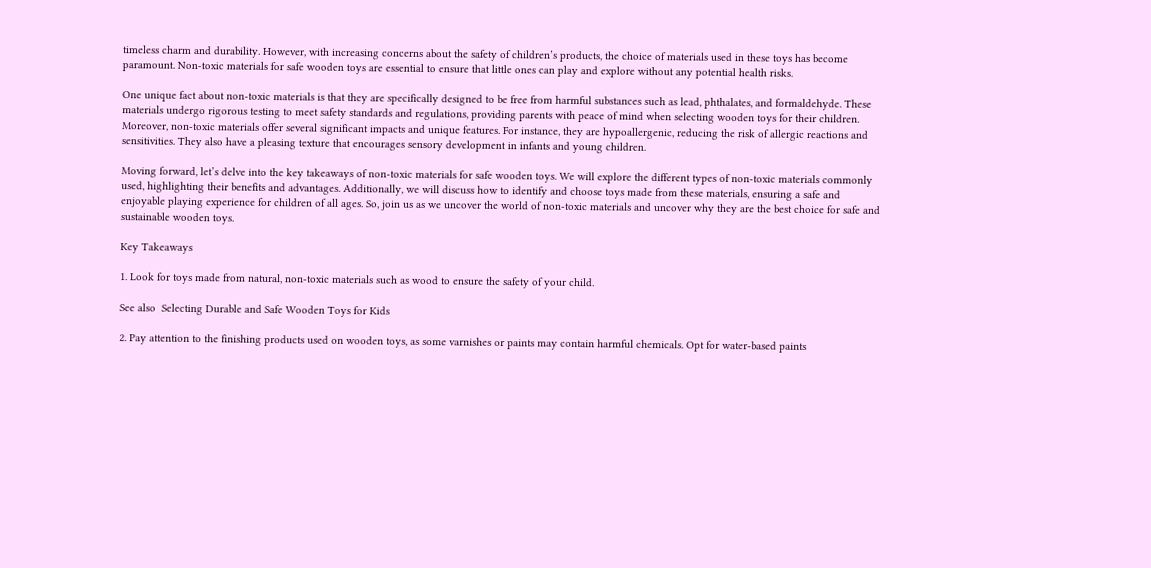timeless charm and durability. However, with increasing concerns about the safety of children’s products, the choice of materials used in these toys has become paramount. Non-toxic materials for safe wooden toys are essential to ensure that little ones can play and explore without any potential health risks.

One unique fact about non-toxic materials is that they are specifically designed to be free from harmful substances such as lead, phthalates, and formaldehyde. These materials undergo rigorous testing to meet safety standards and regulations, providing parents with peace of mind when selecting wooden toys for their children. Moreover, non-toxic materials offer several significant impacts and unique features. For instance, they are hypoallergenic, reducing the risk of allergic reactions and sensitivities. They also have a pleasing texture that encourages sensory development in infants and young children.

Moving forward, let’s delve into the key takeaways of non-toxic materials for safe wooden toys. We will explore the different types of non-toxic materials commonly used, highlighting their benefits and advantages. Additionally, we will discuss how to identify and choose toys made from these materials, ensuring a safe and enjoyable playing experience for children of all ages. So, join us as we uncover the world of non-toxic materials and uncover why they are the best choice for safe and sustainable wooden toys.

Key Takeaways

1. Look for toys made from natural, non-toxic materials such as wood to ensure the safety of your child.

See also  Selecting Durable and Safe Wooden Toys for Kids

2. Pay attention to the finishing products used on wooden toys, as some varnishes or paints may contain harmful chemicals. Opt for water-based paints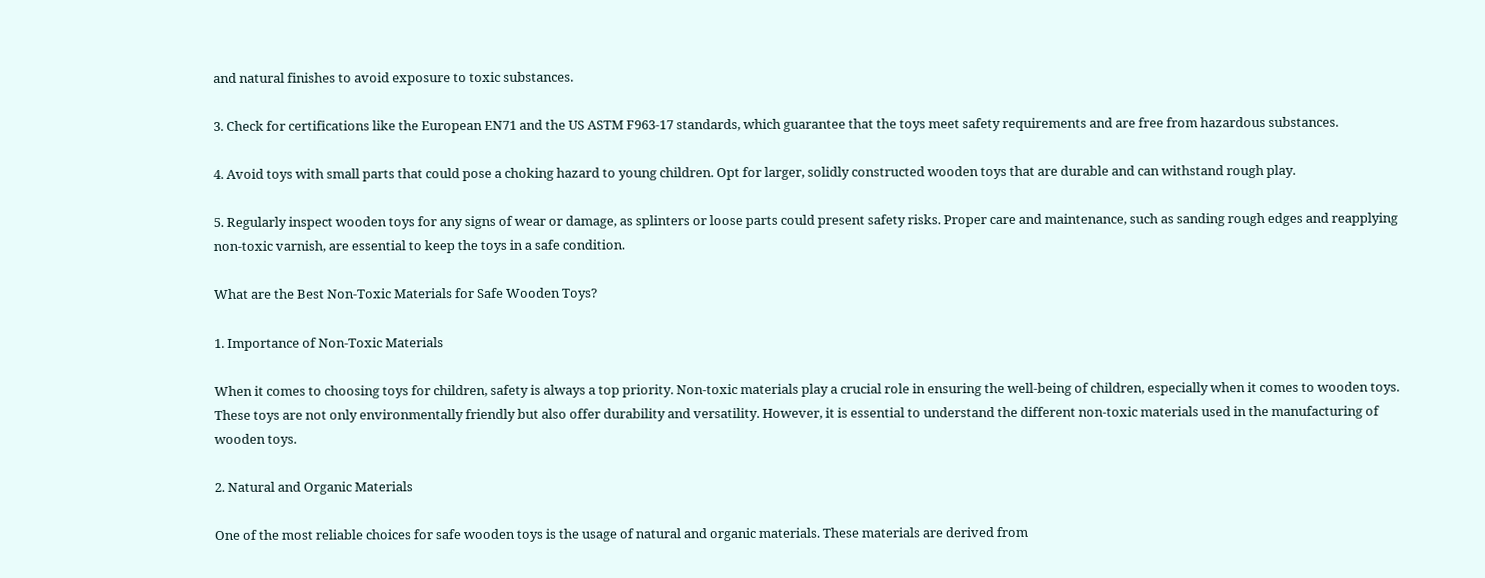and natural finishes to avoid exposure to toxic substances.

3. Check for certifications like the European EN71 and the US ASTM F963-17 standards, which guarantee that the toys meet safety requirements and are free from hazardous substances.

4. Avoid toys with small parts that could pose a choking hazard to young children. Opt for larger, solidly constructed wooden toys that are durable and can withstand rough play.

5. Regularly inspect wooden toys for any signs of wear or damage, as splinters or loose parts could present safety risks. Proper care and maintenance, such as sanding rough edges and reapplying non-toxic varnish, are essential to keep the toys in a safe condition.

What are the Best Non-Toxic Materials for Safe Wooden Toys?

1. Importance of Non-Toxic Materials

When it comes to choosing toys for children, safety is always a top priority. Non-toxic materials play a crucial role in ensuring the well-being of children, especially when it comes to wooden toys. These toys are not only environmentally friendly but also offer durability and versatility. However, it is essential to understand the different non-toxic materials used in the manufacturing of wooden toys.

2. Natural and Organic Materials

One of the most reliable choices for safe wooden toys is the usage of natural and organic materials. These materials are derived from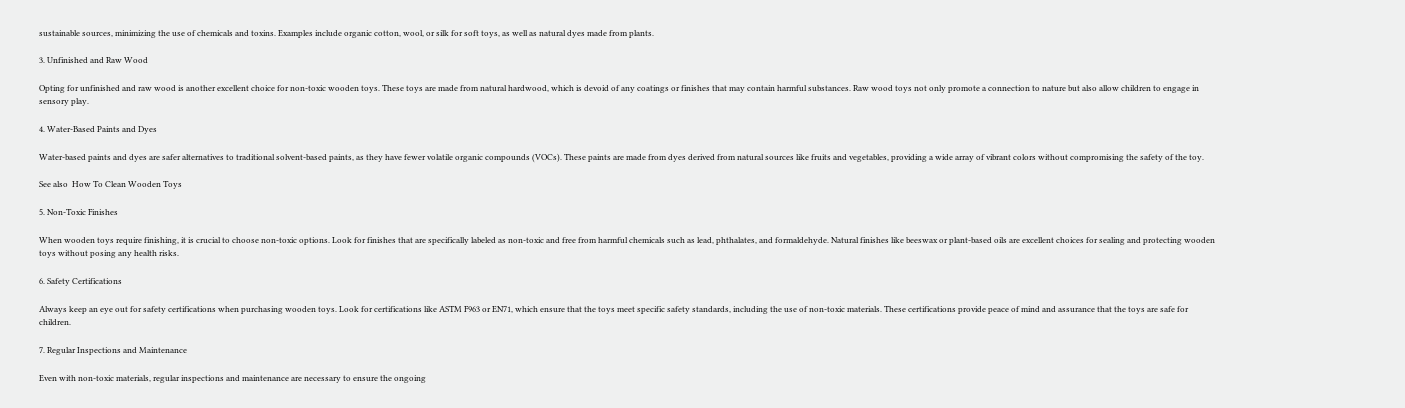sustainable sources, minimizing the use of chemicals and toxins. Examples include organic cotton, wool, or silk for soft toys, as well as natural dyes made from plants.

3. Unfinished and Raw Wood

Opting for unfinished and raw wood is another excellent choice for non-toxic wooden toys. These toys are made from natural hardwood, which is devoid of any coatings or finishes that may contain harmful substances. Raw wood toys not only promote a connection to nature but also allow children to engage in sensory play.

4. Water-Based Paints and Dyes

Water-based paints and dyes are safer alternatives to traditional solvent-based paints, as they have fewer volatile organic compounds (VOCs). These paints are made from dyes derived from natural sources like fruits and vegetables, providing a wide array of vibrant colors without compromising the safety of the toy.

See also  How To Clean Wooden Toys

5. Non-Toxic Finishes

When wooden toys require finishing, it is crucial to choose non-toxic options. Look for finishes that are specifically labeled as non-toxic and free from harmful chemicals such as lead, phthalates, and formaldehyde. Natural finishes like beeswax or plant-based oils are excellent choices for sealing and protecting wooden toys without posing any health risks.

6. Safety Certifications

Always keep an eye out for safety certifications when purchasing wooden toys. Look for certifications like ASTM F963 or EN71, which ensure that the toys meet specific safety standards, including the use of non-toxic materials. These certifications provide peace of mind and assurance that the toys are safe for children.

7. Regular Inspections and Maintenance

Even with non-toxic materials, regular inspections and maintenance are necessary to ensure the ongoing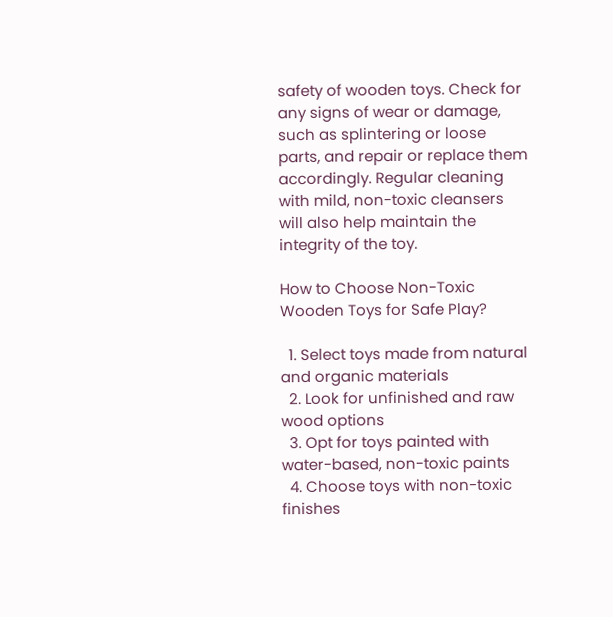safety of wooden toys. Check for any signs of wear or damage, such as splintering or loose parts, and repair or replace them accordingly. Regular cleaning with mild, non-toxic cleansers will also help maintain the integrity of the toy.

How to Choose Non-Toxic Wooden Toys for Safe Play?

  1. Select toys made from natural and organic materials
  2. Look for unfinished and raw wood options
  3. Opt for toys painted with water-based, non-toxic paints
  4. Choose toys with non-toxic finishes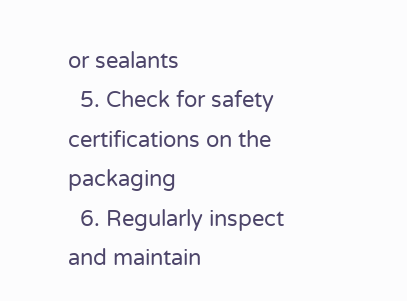or sealants
  5. Check for safety certifications on the packaging
  6. Regularly inspect and maintain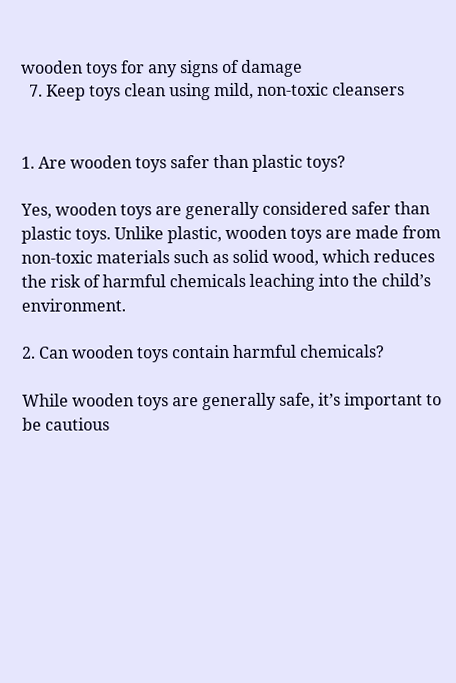wooden toys for any signs of damage
  7. Keep toys clean using mild, non-toxic cleansers


1. Are wooden toys safer than plastic toys?

Yes, wooden toys are generally considered safer than plastic toys. Unlike plastic, wooden toys are made from non-toxic materials such as solid wood, which reduces the risk of harmful chemicals leaching into the child’s environment.

2. Can wooden toys contain harmful chemicals?

While wooden toys are generally safe, it’s important to be cautious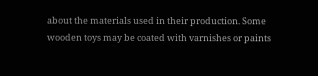about the materials used in their production. Some wooden toys may be coated with varnishes or paints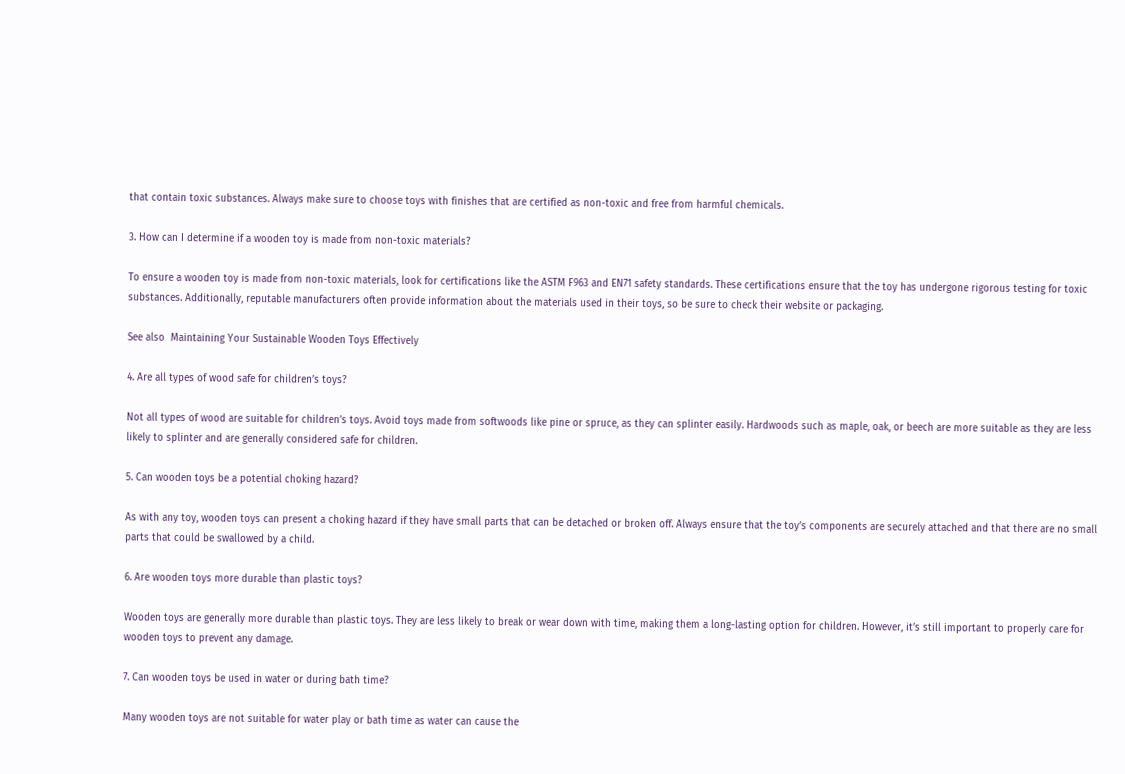that contain toxic substances. Always make sure to choose toys with finishes that are certified as non-toxic and free from harmful chemicals.

3. How can I determine if a wooden toy is made from non-toxic materials?

To ensure a wooden toy is made from non-toxic materials, look for certifications like the ASTM F963 and EN71 safety standards. These certifications ensure that the toy has undergone rigorous testing for toxic substances. Additionally, reputable manufacturers often provide information about the materials used in their toys, so be sure to check their website or packaging.

See also  Maintaining Your Sustainable Wooden Toys Effectively

4. Are all types of wood safe for children’s toys?

Not all types of wood are suitable for children’s toys. Avoid toys made from softwoods like pine or spruce, as they can splinter easily. Hardwoods such as maple, oak, or beech are more suitable as they are less likely to splinter and are generally considered safe for children.

5. Can wooden toys be a potential choking hazard?

As with any toy, wooden toys can present a choking hazard if they have small parts that can be detached or broken off. Always ensure that the toy’s components are securely attached and that there are no small parts that could be swallowed by a child.

6. Are wooden toys more durable than plastic toys?

Wooden toys are generally more durable than plastic toys. They are less likely to break or wear down with time, making them a long-lasting option for children. However, it’s still important to properly care for wooden toys to prevent any damage.

7. Can wooden toys be used in water or during bath time?

Many wooden toys are not suitable for water play or bath time as water can cause the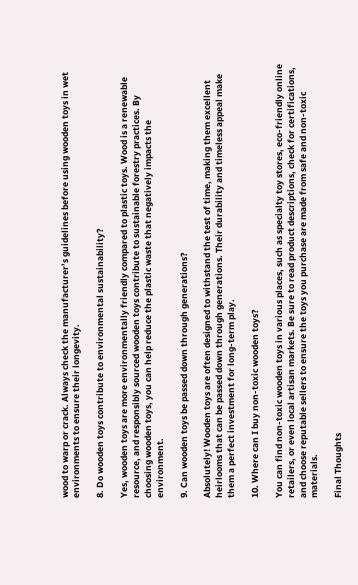wood to warp or crack. Always check the manufacturer’s guidelines before using wooden toys in wet environments to ensure their longevity.

8. Do wooden toys contribute to environmental sustainability?

Yes, wooden toys are more environmentally friendly compared to plastic toys. Wood is a renewable resource, and responsibly sourced wooden toys contribute to sustainable forestry practices. By choosing wooden toys, you can help reduce the plastic waste that negatively impacts the environment.

9. Can wooden toys be passed down through generations?

Absolutely! Wooden toys are often designed to withstand the test of time, making them excellent heirlooms that can be passed down through generations. Their durability and timeless appeal make them a perfect investment for long-term play.

10. Where can I buy non-toxic wooden toys?

You can find non-toxic wooden toys in various places, such as specialty toy stores, eco-friendly online retailers, or even local artisan markets. Be sure to read product descriptions, check for certifications, and choose reputable sellers to ensure the toys you purchase are made from safe and non-toxic materials.

Final Thoughts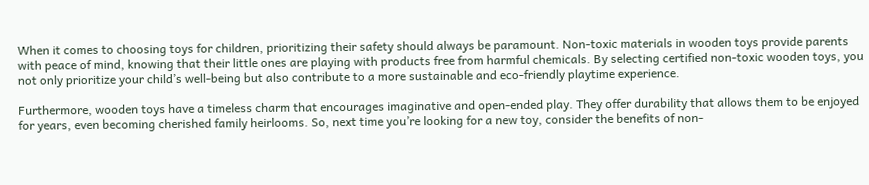When it comes to choosing toys for children, prioritizing their safety should always be paramount. Non-toxic materials in wooden toys provide parents with peace of mind, knowing that their little ones are playing with products free from harmful chemicals. By selecting certified non-toxic wooden toys, you not only prioritize your child’s well-being but also contribute to a more sustainable and eco-friendly playtime experience.

Furthermore, wooden toys have a timeless charm that encourages imaginative and open-ended play. They offer durability that allows them to be enjoyed for years, even becoming cherished family heirlooms. So, next time you’re looking for a new toy, consider the benefits of non-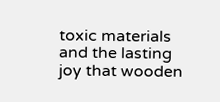toxic materials and the lasting joy that wooden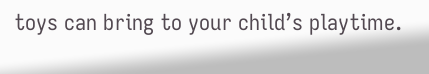toys can bring to your child’s playtime.